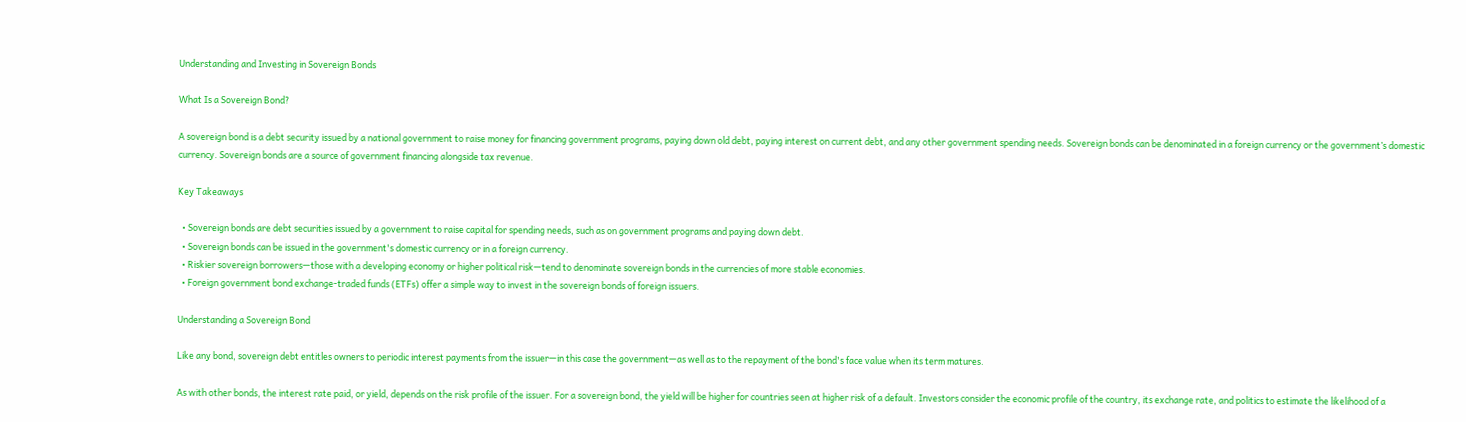Understanding and Investing in Sovereign Bonds

What Is a Sovereign Bond?

A sovereign bond is a debt security issued by a national government to raise money for financing government programs, paying down old debt, paying interest on current debt, and any other government spending needs. Sovereign bonds can be denominated in a foreign currency or the government’s domestic currency. Sovereign bonds are a source of government financing alongside tax revenue.

Key Takeaways

  • Sovereign bonds are debt securities issued by a government to raise capital for spending needs, such as on government programs and paying down debt.
  • Sovereign bonds can be issued in the government's domestic currency or in a foreign currency.
  • Riskier sovereign borrowers—those with a developing economy or higher political risk—tend to denominate sovereign bonds in the currencies of more stable economies.
  • Foreign government bond exchange-traded funds (ETFs) offer a simple way to invest in the sovereign bonds of foreign issuers.

Understanding a Sovereign Bond

Like any bond, sovereign debt entitles owners to periodic interest payments from the issuer—in this case the government—as well as to the repayment of the bond's face value when its term matures.

As with other bonds, the interest rate paid, or yield, depends on the risk profile of the issuer. For a sovereign bond, the yield will be higher for countries seen at higher risk of a default. Investors consider the economic profile of the country, its exchange rate, and politics to estimate the likelihood of a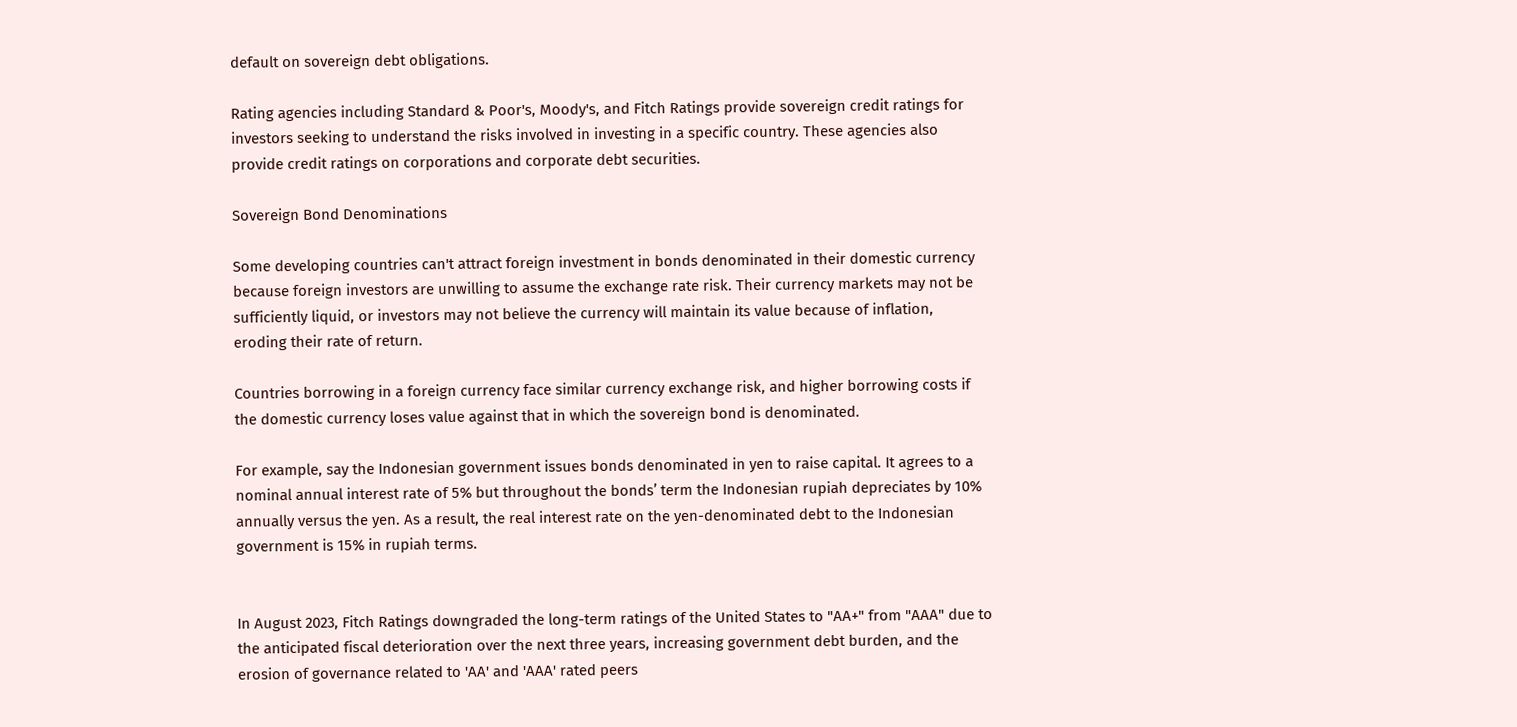default on sovereign debt obligations.

Rating agencies including Standard & Poor's, Moody's, and Fitch Ratings provide sovereign credit ratings for investors seeking to understand the risks involved in investing in a specific country. These agencies also provide credit ratings on corporations and corporate debt securities.

Sovereign Bond Denominations

Some developing countries can't attract foreign investment in bonds denominated in their domestic currency because foreign investors are unwilling to assume the exchange rate risk. Their currency markets may not be sufficiently liquid, or investors may not believe the currency will maintain its value because of inflation, eroding their rate of return.

Countries borrowing in a foreign currency face similar currency exchange risk, and higher borrowing costs if the domestic currency loses value against that in which the sovereign bond is denominated.

For example, say the Indonesian government issues bonds denominated in yen to raise capital. It agrees to a nominal annual interest rate of 5% but throughout the bonds’ term the Indonesian rupiah depreciates by 10% annually versus the yen. As a result, the real interest rate on the yen-denominated debt to the Indonesian government is 15% in rupiah terms.


In August 2023, Fitch Ratings downgraded the long-term ratings of the United States to "AA+" from "AAA" due to the anticipated fiscal deterioration over the next three years, increasing government debt burden, and the erosion of governance related to 'AA' and 'AAA' rated peers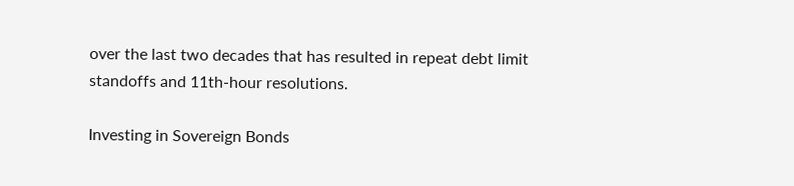over the last two decades that has resulted in repeat debt limit standoffs and 11th-hour resolutions.

Investing in Sovereign Bonds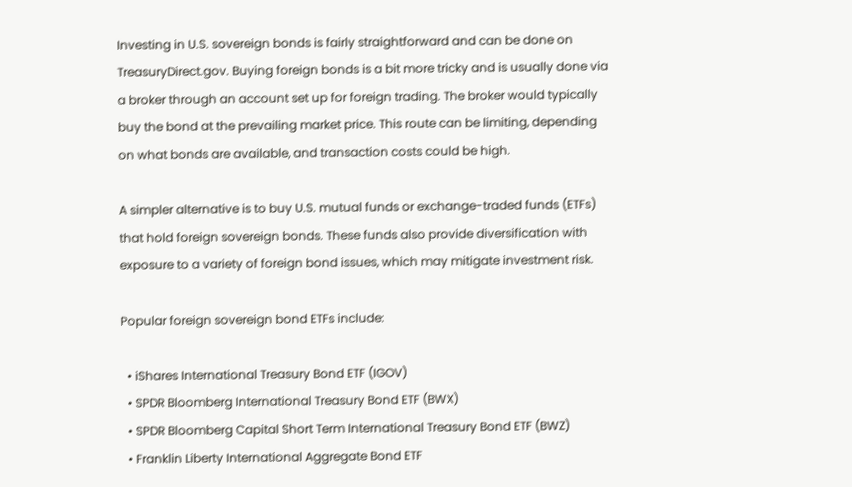Investing in U.S. sovereign bonds is fairly straightforward and can be done on TreasuryDirect.gov. Buying foreign bonds is a bit more tricky and is usually done via a broker through an account set up for foreign trading. The broker would typically buy the bond at the prevailing market price. This route can be limiting, depending on what bonds are available, and transaction costs could be high.

A simpler alternative is to buy U.S. mutual funds or exchange-traded funds (ETFs) that hold foreign sovereign bonds. These funds also provide diversification with exposure to a variety of foreign bond issues, which may mitigate investment risk.

Popular foreign sovereign bond ETFs include:

  • iShares International Treasury Bond ETF (IGOV)
  • SPDR Bloomberg International Treasury Bond ETF (BWX)
  • SPDR Bloomberg Capital Short Term International Treasury Bond ETF (BWZ)
  • Franklin Liberty International Aggregate Bond ETF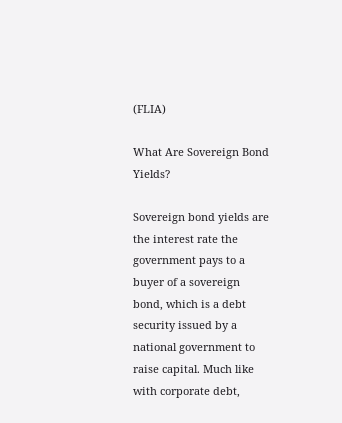(FLIA)

What Are Sovereign Bond Yields?

Sovereign bond yields are the interest rate the government pays to a buyer of a sovereign bond, which is a debt security issued by a national government to raise capital. Much like with corporate debt,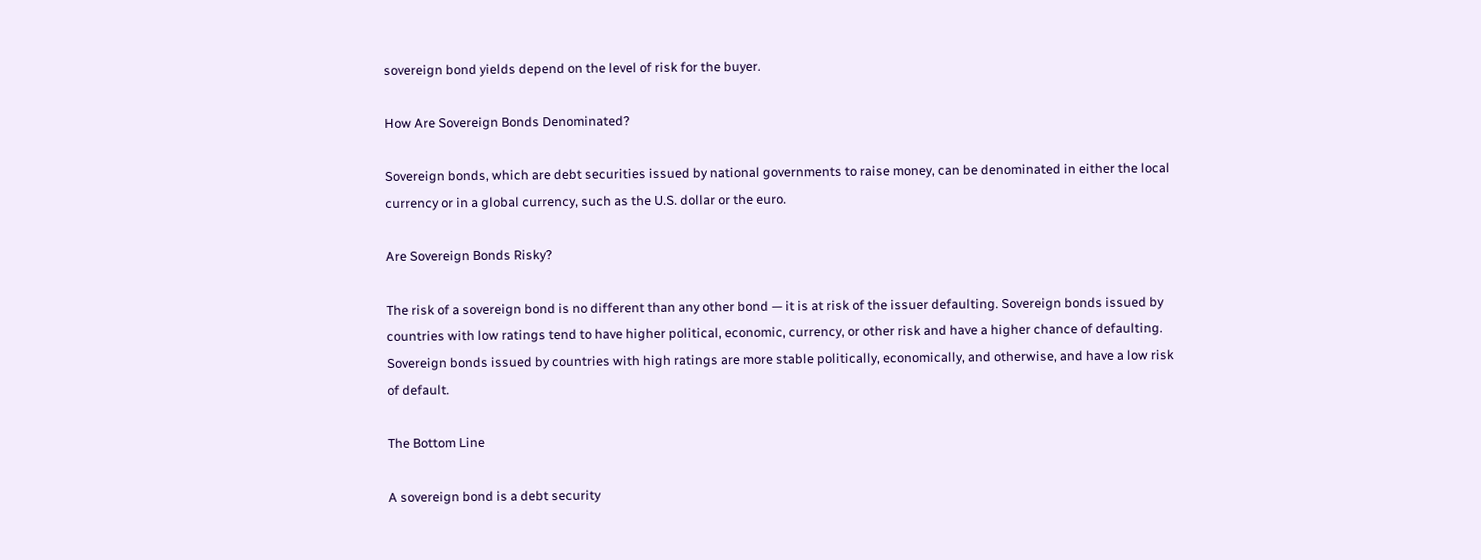sovereign bond yields depend on the level of risk for the buyer.

How Are Sovereign Bonds Denominated?

Sovereign bonds, which are debt securities issued by national governments to raise money, can be denominated in either the local currency or in a global currency, such as the U.S. dollar or the euro.

Are Sovereign Bonds Risky?

The risk of a sovereign bond is no different than any other bond — it is at risk of the issuer defaulting. Sovereign bonds issued by countries with low ratings tend to have higher political, economic, currency, or other risk and have a higher chance of defaulting. Sovereign bonds issued by countries with high ratings are more stable politically, economically, and otherwise, and have a low risk of default.

The Bottom Line

A sovereign bond is a debt security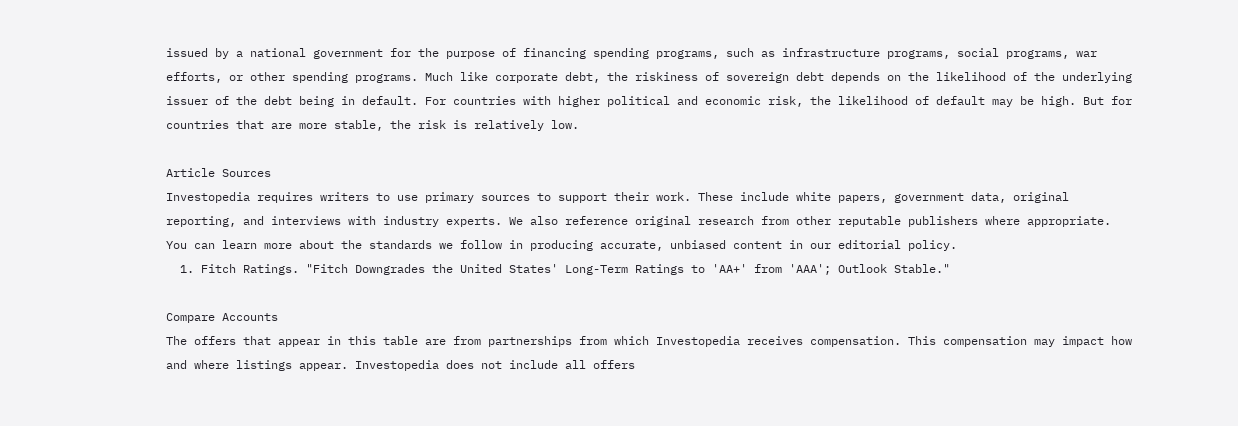issued by a national government for the purpose of financing spending programs, such as infrastructure programs, social programs, war efforts, or other spending programs. Much like corporate debt, the riskiness of sovereign debt depends on the likelihood of the underlying issuer of the debt being in default. For countries with higher political and economic risk, the likelihood of default may be high. But for countries that are more stable, the risk is relatively low.

Article Sources
Investopedia requires writers to use primary sources to support their work. These include white papers, government data, original reporting, and interviews with industry experts. We also reference original research from other reputable publishers where appropriate. You can learn more about the standards we follow in producing accurate, unbiased content in our editorial policy.
  1. Fitch Ratings. "Fitch Downgrades the United States' Long-Term Ratings to 'AA+' from 'AAA'; Outlook Stable."

Compare Accounts
The offers that appear in this table are from partnerships from which Investopedia receives compensation. This compensation may impact how and where listings appear. Investopedia does not include all offers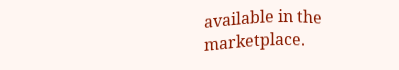available in the marketplace.